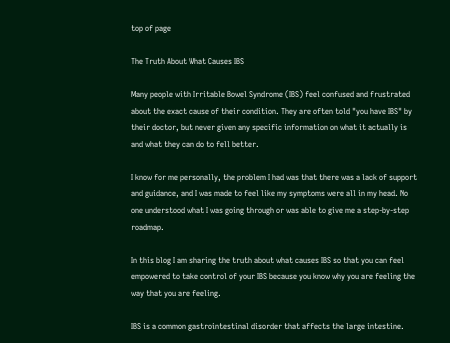top of page

The Truth About What Causes IBS

Many people with Irritable Bowel Syndrome (IBS) feel confused and frustrated about the exact cause of their condition. They are often told "you have IBS" by their doctor, but never given any specific information on what it actually is and what they can do to fell better.

I know for me personally, the problem I had was that there was a lack of support and guidance, and I was made to feel like my symptoms were all in my head. No one understood what I was going through or was able to give me a step-by-step roadmap.

In this blog I am sharing the truth about what causes IBS so that you can feel empowered to take control of your IBS because you know why you are feeling the way that you are feeling.

IBS is a common gastrointestinal disorder that affects the large intestine.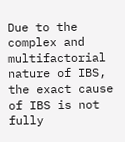Due to the complex and multifactorial nature of IBS, the exact cause of IBS is not fully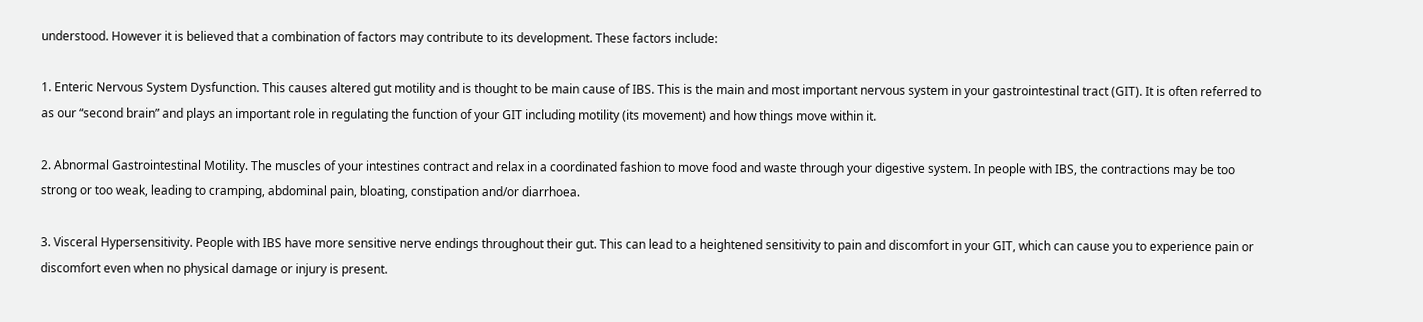understood. However it is believed that a combination of factors may contribute to its development. These factors include:

1. Enteric Nervous System Dysfunction. This causes altered gut motility and is thought to be main cause of IBS. This is the main and most important nervous system in your gastrointestinal tract (GIT). It is often referred to as our “second brain” and plays an important role in regulating the function of your GIT including motility (its movement) and how things move within it.

2. Abnormal Gastrointestinal Motility. The muscles of your intestines contract and relax in a coordinated fashion to move food and waste through your digestive system. In people with IBS, the contractions may be too strong or too weak, leading to cramping, abdominal pain, bloating, constipation and/or diarrhoea.

3. Visceral Hypersensitivity. People with IBS have more sensitive nerve endings throughout their gut. This can lead to a heightened sensitivity to pain and discomfort in your GIT, which can cause you to experience pain or discomfort even when no physical damage or injury is present.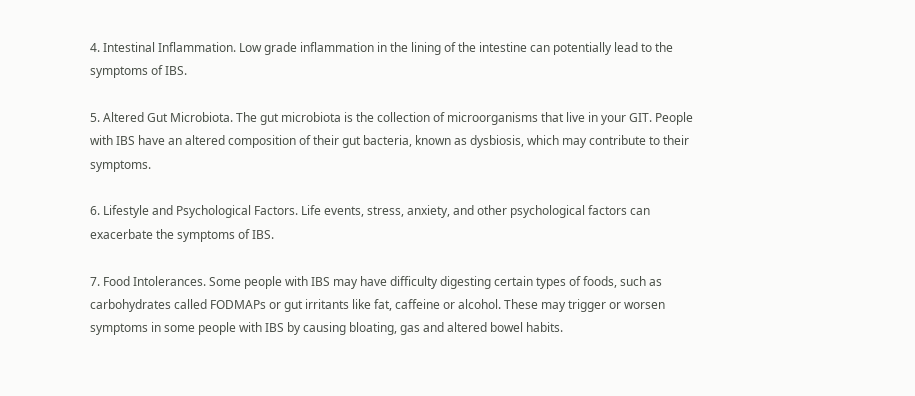4. Intestinal Inflammation. Low grade inflammation in the lining of the intestine can potentially lead to the symptoms of IBS.

5. Altered Gut Microbiota. The gut microbiota is the collection of microorganisms that live in your GIT. People with IBS have an altered composition of their gut bacteria, known as dysbiosis, which may contribute to their symptoms.

6. Lifestyle and Psychological Factors. Life events, stress, anxiety, and other psychological factors can exacerbate the symptoms of IBS.

7. Food Intolerances. Some people with IBS may have difficulty digesting certain types of foods, such as carbohydrates called FODMAPs or gut irritants like fat, caffeine or alcohol. These may trigger or worsen symptoms in some people with IBS by causing bloating, gas and altered bowel habits.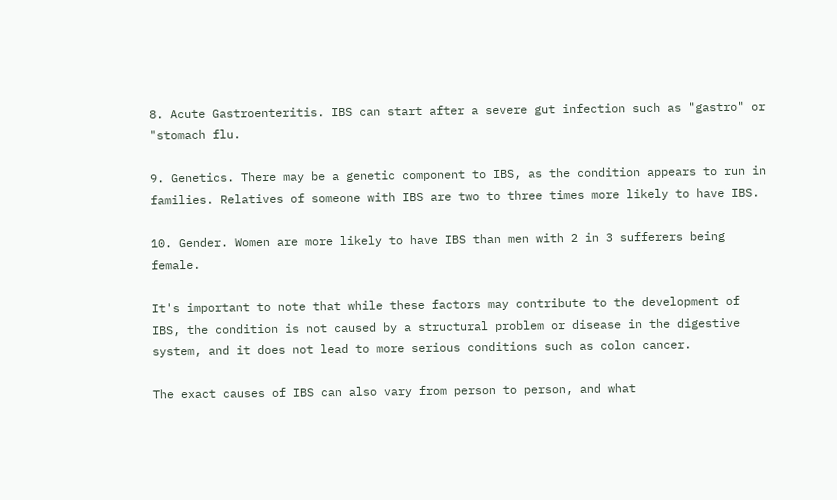8. Acute Gastroenteritis. IBS can start after a severe gut infection such as "gastro" or "stomach flu.

9. Genetics. There may be a genetic component to IBS, as the condition appears to run in families. Relatives of someone with IBS are two to three times more likely to have IBS.

10. Gender. Women are more likely to have IBS than men with 2 in 3 sufferers being female.

It's important to note that while these factors may contribute to the development of IBS, the condition is not caused by a structural problem or disease in the digestive system, and it does not lead to more serious conditions such as colon cancer.

The exact causes of IBS can also vary from person to person, and what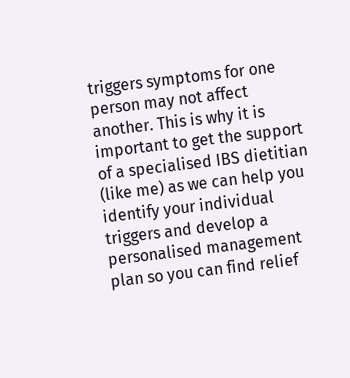triggers symptoms for one person may not affect another. This is why it is important to get the support of a specialised IBS dietitian (like me) as we can help you identify your individual triggers and develop a personalised management plan so you can find relief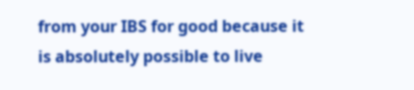from your IBS for good because it is absolutely possible to live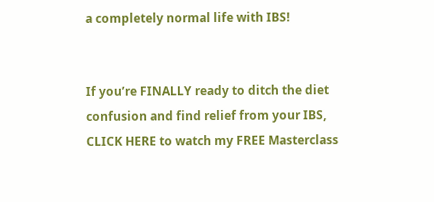a completely normal life with IBS!


If you’re FINALLY ready to ditch the diet confusion and find relief from your IBS, CLICK HERE to watch my FREE Masterclass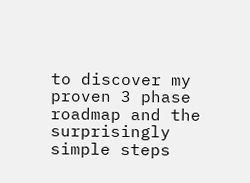to discover my proven 3 phase roadmap and the surprisingly simple steps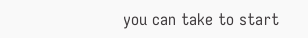you can take to start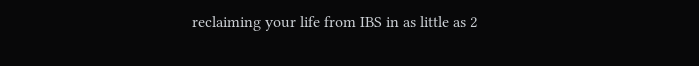reclaiming your life from IBS in as little as 2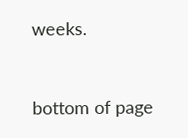weeks.



bottom of page